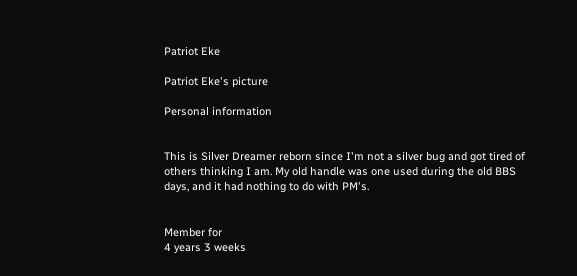Patriot Eke

Patriot Eke's picture

Personal information


This is Silver Dreamer reborn since I'm not a silver bug and got tired of others thinking I am. My old handle was one used during the old BBS days, and it had nothing to do with PM's.


Member for
4 years 3 weeks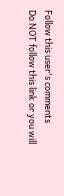Follow this user's comments
Do NOT follow this link or you will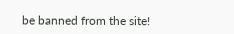be banned from the site!